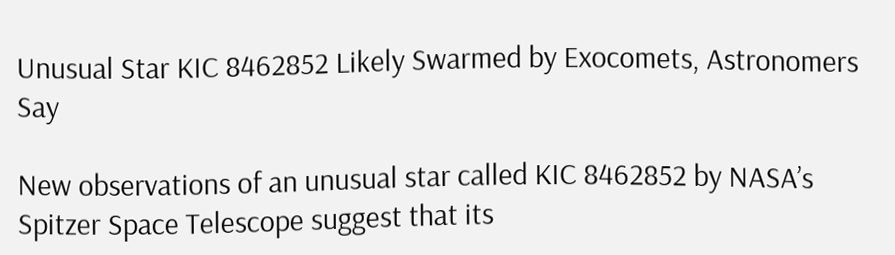Unusual Star KIC 8462852 Likely Swarmed by Exocomets, Astronomers Say

New observations of an unusual star called KIC 8462852 by NASA’s Spitzer Space Telescope suggest that its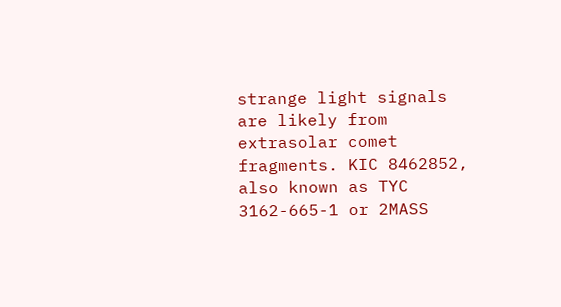strange light signals are likely from extrasolar comet fragments. KIC 8462852, also known as TYC 3162-665-1 or 2MASS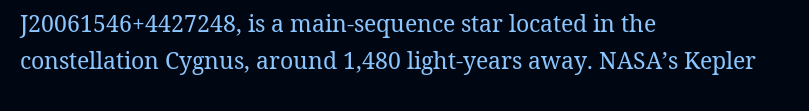J20061546+4427248, is a main-sequence star located in the constellation Cygnus, around 1,480 light-years away. NASA’s Kepler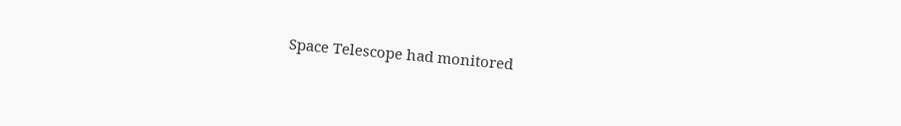Space Telescope had monitored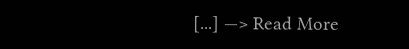[...] —> Read More